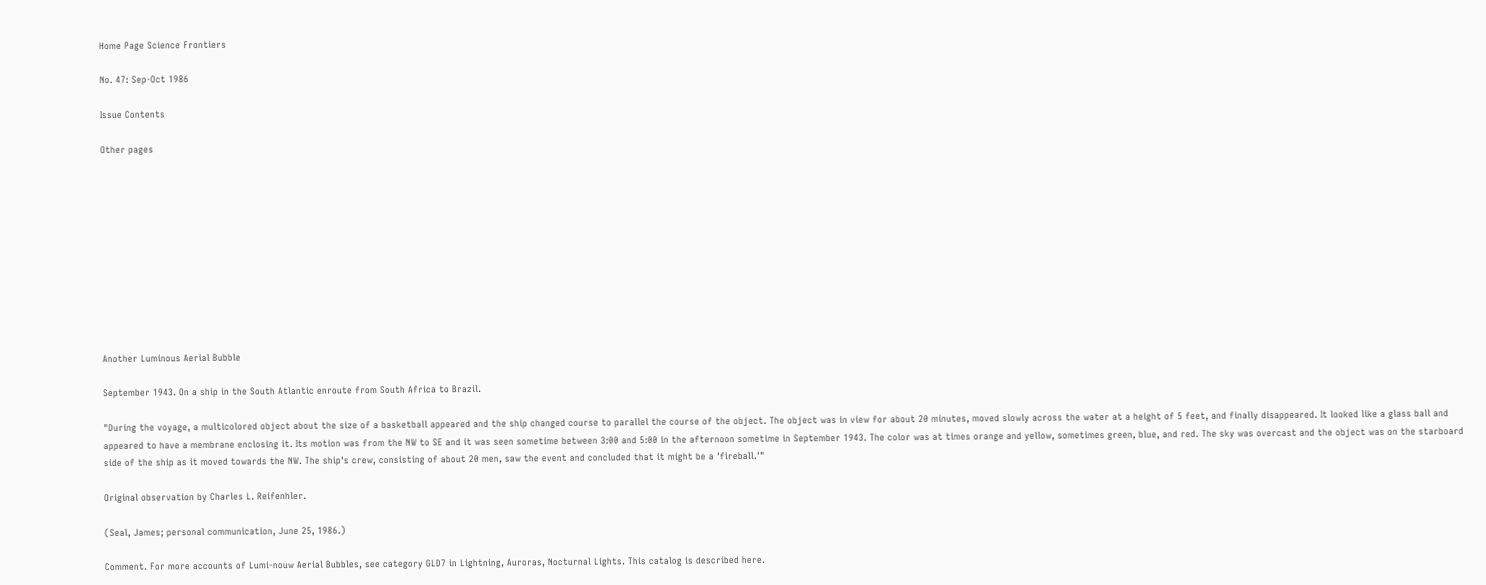Home Page Science Frontiers

No. 47: Sep-Oct 1986

Issue Contents

Other pages











Another Luminous Aerial Bubble

September 1943. On a ship in the South Atlantic enroute from South Africa to Brazil.

"During the voyage, a multicolored object about the size of a basketball appeared and the ship changed course to parallel the course of the object. The object was in view for about 20 minutes, moved slowly across the water at a height of 5 feet, and finally disappeared. It looked like a glass ball and appeared to have a membrane enclosing it. Its motion was from the NW to SE and it was seen sometime between 3:00 and 5:00 in the afternoon sometime in September 1943. The color was at times orange and yellow, sometimes green, blue, and red. The sky was overcast and the object was on the starboard side of the ship as it moved towards the NW. The ship's crew, consisting of about 20 men, saw the event and concluded that it might be a 'fireball.'"

Original observation by Charles L. Reifenhler.

(Seal, James; personal communication, June 25, 1986.)

Comment. For more accounts of Lumi-nouw Aerial Bubbles, see category GLD7 in Lightning, Auroras, Nocturnal Lights. This catalog is described here.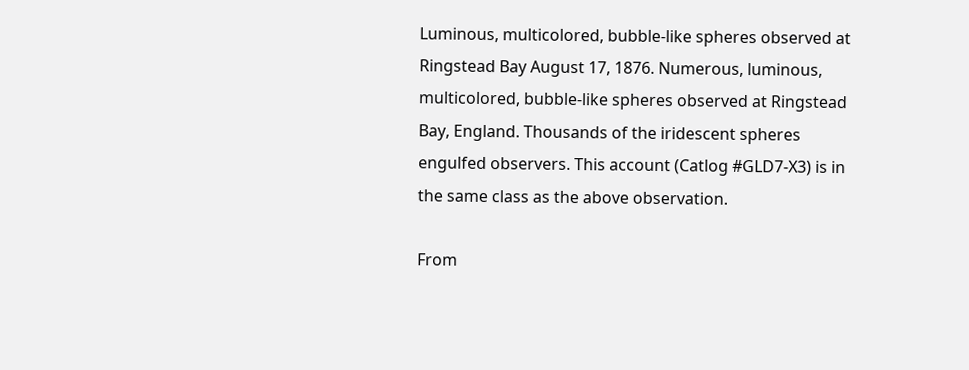Luminous, multicolored, bubble-like spheres observed at Ringstead Bay August 17, 1876. Numerous, luminous, multicolored, bubble-like spheres observed at Ringstead Bay, England. Thousands of the iridescent spheres engulfed observers. This account (Catlog #GLD7-X3) is in the same class as the above observation.

From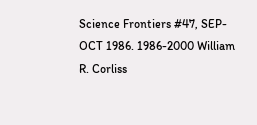Science Frontiers #47, SEP-OCT 1986. 1986-2000 William R. Corliss